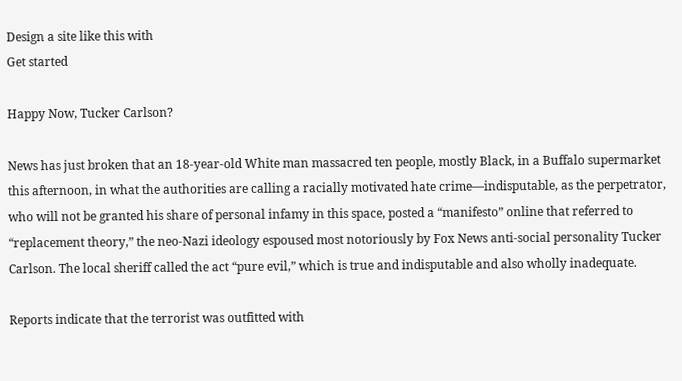Design a site like this with
Get started

Happy Now, Tucker Carlson?

News has just broken that an 18-year-old White man massacred ten people, mostly Black, in a Buffalo supermarket this afternoon, in what the authorities are calling a racially motivated hate crime—indisputable, as the perpetrator, who will not be granted his share of personal infamy in this space, posted a “manifesto” online that referred to “replacement theory,” the neo-Nazi ideology espoused most notoriously by Fox News anti-social personality Tucker Carlson. The local sheriff called the act “pure evil,” which is true and indisputable and also wholly inadequate.

Reports indicate that the terrorist was outfitted with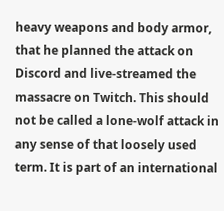heavy weapons and body armor, that he planned the attack on Discord and live-streamed the massacre on Twitch. This should not be called a lone-wolf attack in any sense of that loosely used term. It is part of an international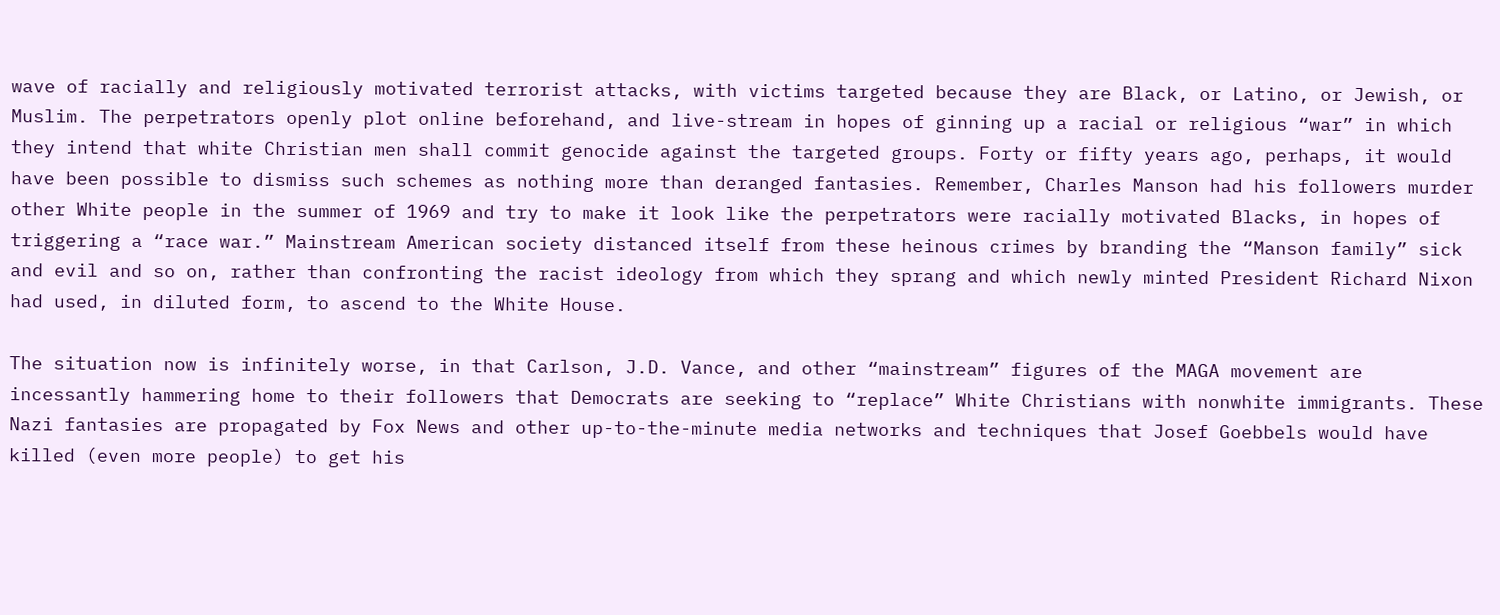wave of racially and religiously motivated terrorist attacks, with victims targeted because they are Black, or Latino, or Jewish, or Muslim. The perpetrators openly plot online beforehand, and live-stream in hopes of ginning up a racial or religious “war” in which they intend that white Christian men shall commit genocide against the targeted groups. Forty or fifty years ago, perhaps, it would have been possible to dismiss such schemes as nothing more than deranged fantasies. Remember, Charles Manson had his followers murder other White people in the summer of 1969 and try to make it look like the perpetrators were racially motivated Blacks, in hopes of triggering a “race war.” Mainstream American society distanced itself from these heinous crimes by branding the “Manson family” sick and evil and so on, rather than confronting the racist ideology from which they sprang and which newly minted President Richard Nixon had used, in diluted form, to ascend to the White House.

The situation now is infinitely worse, in that Carlson, J.D. Vance, and other “mainstream” figures of the MAGA movement are incessantly hammering home to their followers that Democrats are seeking to “replace” White Christians with nonwhite immigrants. These Nazi fantasies are propagated by Fox News and other up-to-the-minute media networks and techniques that Josef Goebbels would have killed (even more people) to get his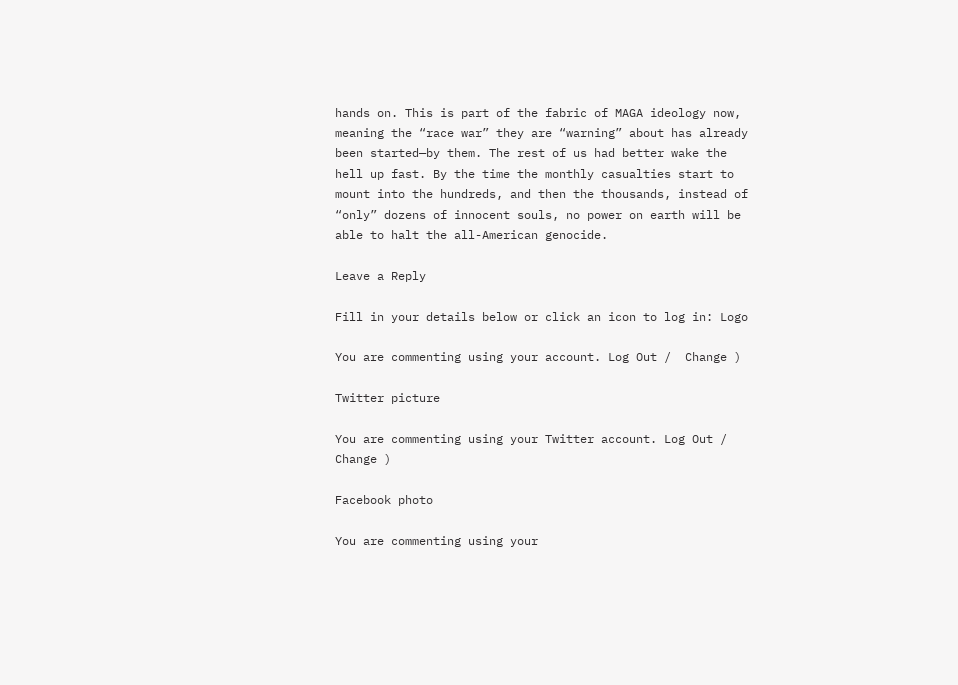hands on. This is part of the fabric of MAGA ideology now, meaning the “race war” they are “warning” about has already been started—by them. The rest of us had better wake the hell up fast. By the time the monthly casualties start to mount into the hundreds, and then the thousands, instead of “only” dozens of innocent souls, no power on earth will be able to halt the all-American genocide.

Leave a Reply

Fill in your details below or click an icon to log in: Logo

You are commenting using your account. Log Out /  Change )

Twitter picture

You are commenting using your Twitter account. Log Out /  Change )

Facebook photo

You are commenting using your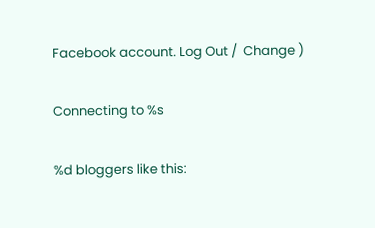Facebook account. Log Out /  Change )

Connecting to %s

%d bloggers like this: